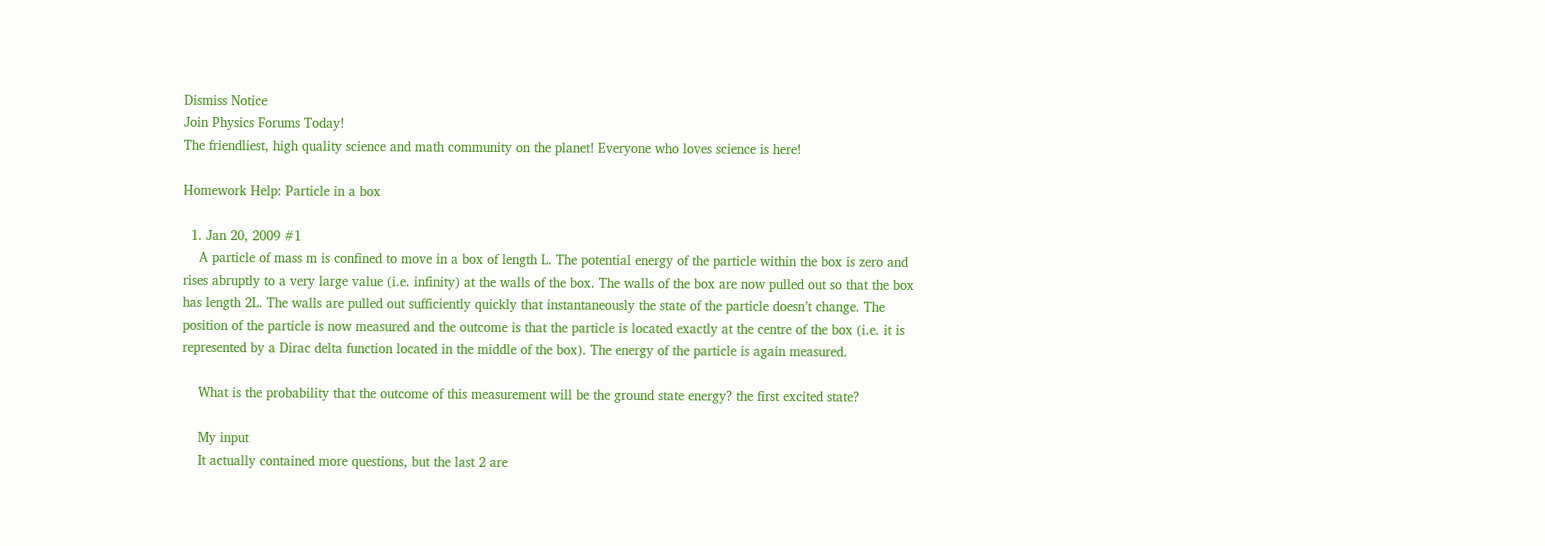Dismiss Notice
Join Physics Forums Today!
The friendliest, high quality science and math community on the planet! Everyone who loves science is here!

Homework Help: Particle in a box

  1. Jan 20, 2009 #1
    A particle of mass m is confined to move in a box of length L. The potential energy of the particle within the box is zero and rises abruptly to a very large value (i.e. infinity) at the walls of the box. The walls of the box are now pulled out so that the box has length 2L. The walls are pulled out sufficiently quickly that instantaneously the state of the particle doesn’t change. The position of the particle is now measured and the outcome is that the particle is located exactly at the centre of the box (i.e. it is represented by a Dirac delta function located in the middle of the box). The energy of the particle is again measured.

    What is the probability that the outcome of this measurement will be the ground state energy? the first excited state?

    My input
    It actually contained more questions, but the last 2 are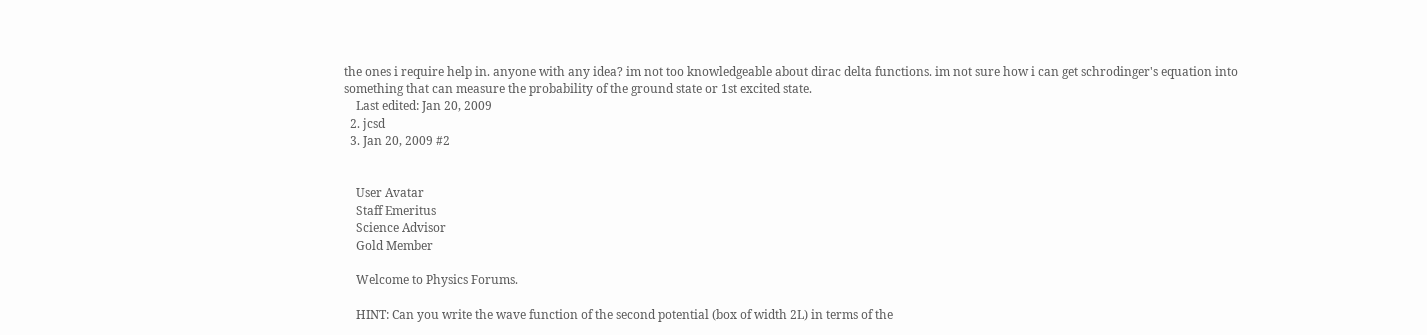the ones i require help in. anyone with any idea? im not too knowledgeable about dirac delta functions. im not sure how i can get schrodinger's equation into something that can measure the probability of the ground state or 1st excited state.
    Last edited: Jan 20, 2009
  2. jcsd
  3. Jan 20, 2009 #2


    User Avatar
    Staff Emeritus
    Science Advisor
    Gold Member

    Welcome to Physics Forums.

    HINT: Can you write the wave function of the second potential (box of width 2L) in terms of the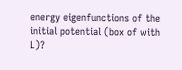energy eigenfunctions of the initial potential (box of with L)?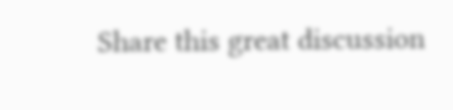Share this great discussion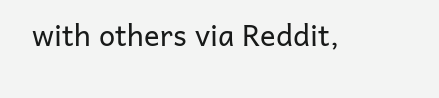with others via Reddit,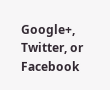Google+, Twitter, or Facebook